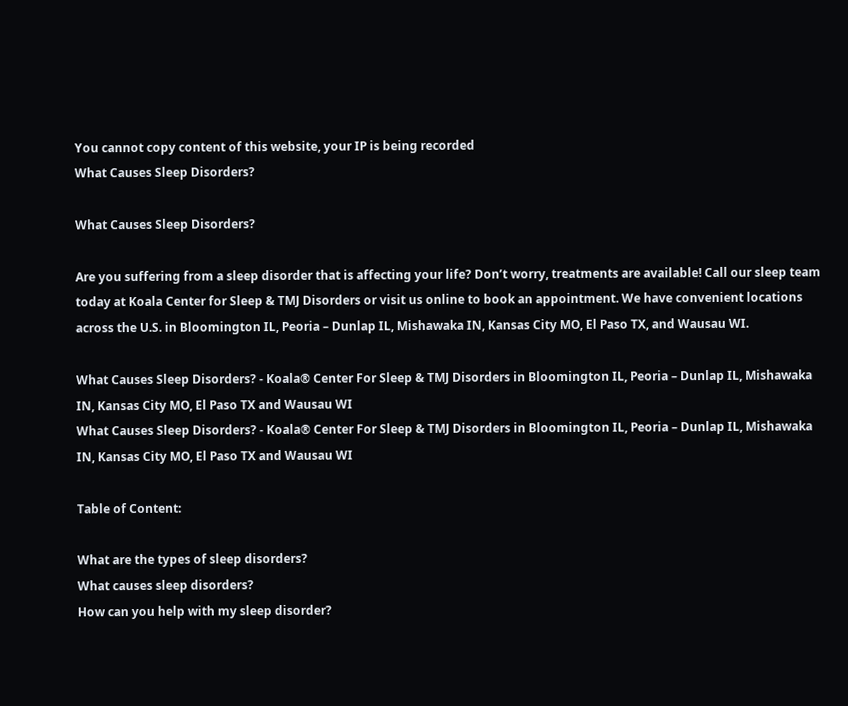You cannot copy content of this website, your IP is being recorded
What Causes Sleep Disorders?

What Causes Sleep Disorders?

Are you suffering from a sleep disorder that is affecting your life? Don’t worry, treatments are available! Call our sleep team today at Koala Center for Sleep & TMJ Disorders or visit us online to book an appointment. We have convenient locations across the U.S. in Bloomington IL, Peoria – Dunlap IL, Mishawaka IN, Kansas City MO, El Paso TX, and Wausau WI.

What Causes Sleep Disorders? - Koala® Center For Sleep & TMJ Disorders in Bloomington IL, Peoria – Dunlap IL, Mishawaka IN, Kansas City MO, El Paso TX and Wausau WI
What Causes Sleep Disorders? - Koala® Center For Sleep & TMJ Disorders in Bloomington IL, Peoria – Dunlap IL, Mishawaka IN, Kansas City MO, El Paso TX and Wausau WI

Table of Content:

What are the types of sleep disorders?
What causes sleep disorders?
How can you help with my sleep disorder?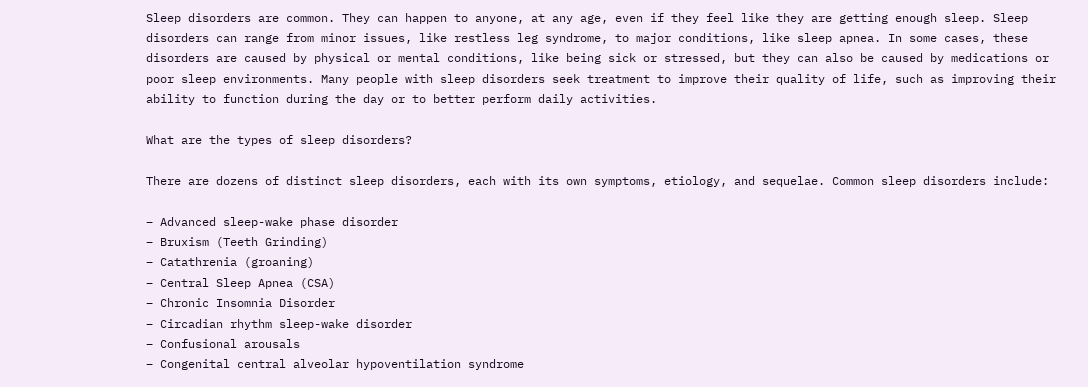Sleep disorders are common. They can happen to anyone, at any age, even if they feel like they are getting enough sleep. Sleep disorders can range from minor issues, like restless leg syndrome, to major conditions, like sleep apnea. In some cases, these disorders are caused by physical or mental conditions, like being sick or stressed, but they can also be caused by medications or poor sleep environments. Many people with sleep disorders seek treatment to improve their quality of life, such as improving their ability to function during the day or to better perform daily activities.

What are the types of sleep disorders?

There are dozens of distinct sleep disorders, each with its own symptoms, etiology, and sequelae. Common sleep disorders include:

– Advanced sleep-wake phase disorder
– Bruxism (Teeth Grinding)
– Catathrenia (groaning)
– Central Sleep Apnea (CSA)
– Chronic Insomnia Disorder
– Circadian rhythm sleep-wake disorder
– Confusional arousals
– Congenital central alveolar hypoventilation syndrome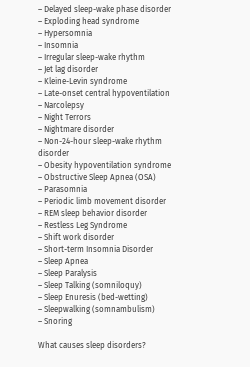– Delayed sleep-wake phase disorder
– Exploding head syndrome
– Hypersomnia
– Insomnia
– Irregular sleep-wake rhythm
– Jet lag disorder
– Kleine-Levin syndrome
– Late-onset central hypoventilation
– Narcolepsy
– Night Terrors
– Nightmare disorder
– Non-24-hour sleep-wake rhythm disorder
– Obesity hypoventilation syndrome
– Obstructive Sleep Apnea (OSA)
– Parasomnia
– Periodic limb movement disorder
– REM sleep behavior disorder
– Restless Leg Syndrome
– Shift work disorder
– Short-term Insomnia Disorder
– Sleep Apnea
– Sleep Paralysis
– Sleep Talking (somniloquy)
– Sleep Enuresis (bed-wetting)
– Sleepwalking (somnambulism)
– Snoring

What causes sleep disorders?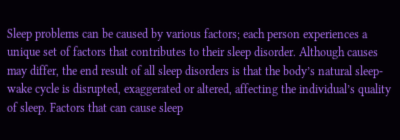Sleep problems can be caused by various factors; each person experiences a unique set of factors that contributes to their sleep disorder. Although causes may differ, the end result of all sleep disorders is that the body’s natural sleep-wake cycle is disrupted, exaggerated or altered, affecting the individual’s quality of sleep. Factors that can cause sleep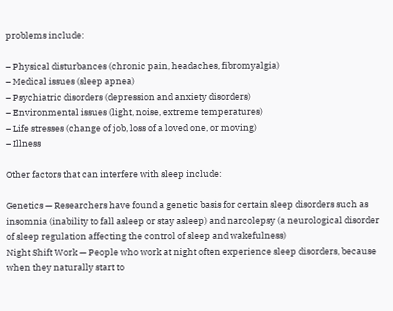problems include:

– Physical disturbances (chronic pain, headaches, fibromyalgia)
– Medical issues (sleep apnea)
– Psychiatric disorders (depression and anxiety disorders)
– Environmental issues (light, noise, extreme temperatures)
– Life stresses (change of job, loss of a loved one, or moving)
– Illness

Other factors that can interfere with sleep include:

Genetics — Researchers have found a genetic basis for certain sleep disorders such as insomnia (inability to fall asleep or stay asleep) and narcolepsy (a neurological disorder of sleep regulation affecting the control of sleep and wakefulness)
Night Shift Work — People who work at night often experience sleep disorders, because when they naturally start to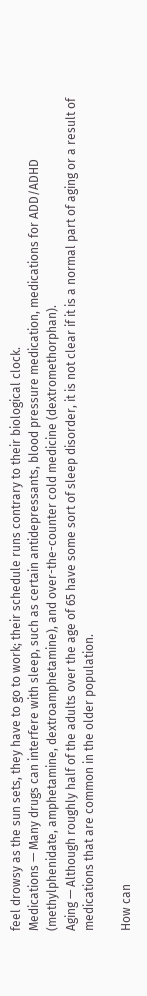feel drowsy as the sun sets, they have to go to work; their schedule runs contrary to their biological clock.
Medications — Many drugs can interfere with sleep, such as certain antidepressants, blood pressure medication, medications for ADD/ADHD (methylphenidate, amphetamine, dextroamphetamine), and over-the-counter cold medicine (dextromethorphan).
Aging — Although roughly half of the adults over the age of 65 have some sort of sleep disorder, it is not clear if it is a normal part of aging or a result of medications that are common in the older population.

How can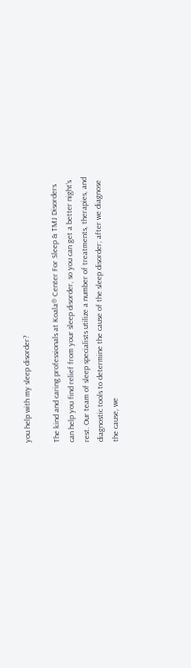you help with my sleep disorder?

The kind and caring professionals at Koala® Center For Sleep & TMJ Disorders can help you find relief from your sleep disorder, so you can get a better night’s rest. Our team of sleep specialists utilize a number of treatments, therapies, and diagnostic tools to determine the cause of the sleep disorder; after we diagnose the cause, we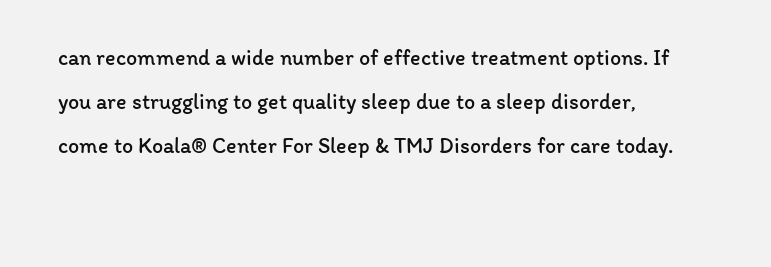can recommend a wide number of effective treatment options. If you are struggling to get quality sleep due to a sleep disorder, come to Koala® Center For Sleep & TMJ Disorders for care today.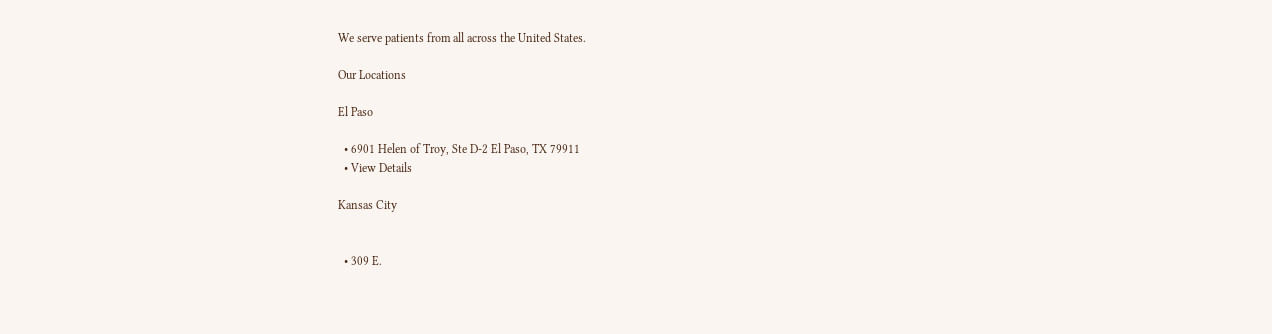We serve patients from all across the United States.

Our Locations

El Paso

  • 6901 Helen of Troy, Ste D-2 El Paso, TX 79911
  • View Details

Kansas City


  • 309 E.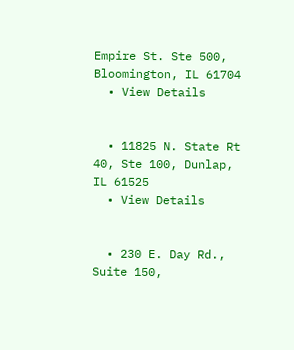Empire St. Ste 500, Bloomington, IL 61704
  • View Details


  • 11825 N. State Rt 40, Ste 100, Dunlap, IL 61525
  • View Details


  • 230 E. Day Rd., Suite 150,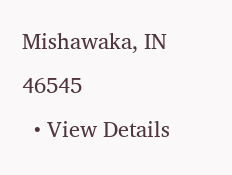Mishawaka, IN 46545
  • View Details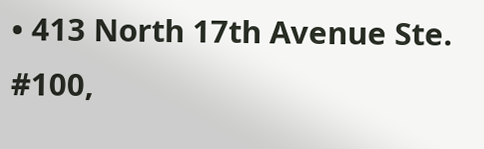• 413 North 17th Avenue Ste. #100,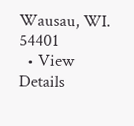Wausau, WI. 54401
  • View Details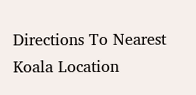Directions To Nearest Koala Location